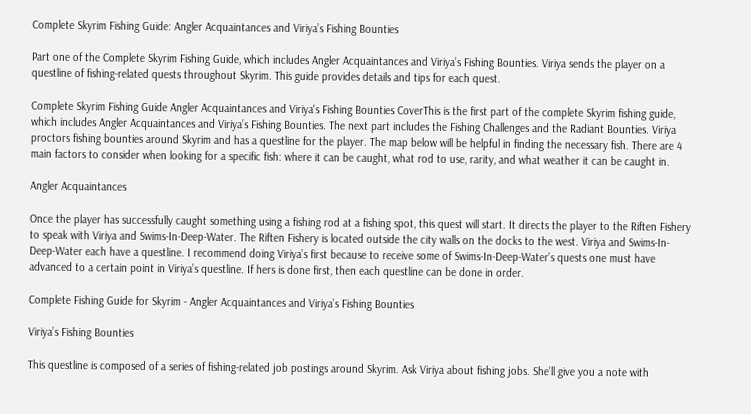Complete Skyrim Fishing Guide: Angler Acquaintances and Viriya’s Fishing Bounties

Part one of the Complete Skyrim Fishing Guide, which includes Angler Acquaintances and Viriya’s Fishing Bounties. Viriya sends the player on a questline of fishing-related quests throughout Skyrim. This guide provides details and tips for each quest.

Complete Skyrim Fishing Guide Angler Acquaintances and Viriya's Fishing Bounties CoverThis is the first part of the complete Skyrim fishing guide, which includes Angler Acquaintances and Viriya’s Fishing Bounties. The next part includes the Fishing Challenges and the Radiant Bounties. Viriya proctors fishing bounties around Skyrim and has a questline for the player. The map below will be helpful in finding the necessary fish. There are 4 main factors to consider when looking for a specific fish: where it can be caught, what rod to use, rarity, and what weather it can be caught in.

Angler Acquaintances

Once the player has successfully caught something using a fishing rod at a fishing spot, this quest will start. It directs the player to the Riften Fishery to speak with Viriya and Swims-In-Deep-Water. The Riften Fishery is located outside the city walls on the docks to the west. Viriya and Swims-In-Deep-Water each have a questline. I recommend doing Viriya’s first because to receive some of Swims-In-Deep-Water’s quests one must have advanced to a certain point in Viriya’s questline. If hers is done first, then each questline can be done in order.

Complete Fishing Guide for Skyrim - Angler Acquaintances and Viriya’s Fishing Bounties

Viriya’s Fishing Bounties

This questline is composed of a series of fishing-related job postings around Skyrim. Ask Viriya about fishing jobs. She’ll give you a note with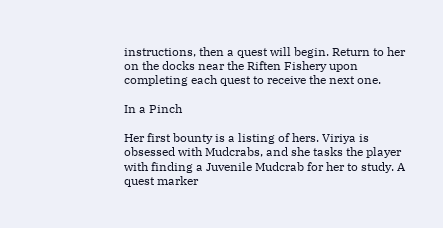instructions, then a quest will begin. Return to her on the docks near the Riften Fishery upon completing each quest to receive the next one.

In a Pinch

Her first bounty is a listing of hers. Viriya is obsessed with Mudcrabs, and she tasks the player with finding a Juvenile Mudcrab for her to study. A quest marker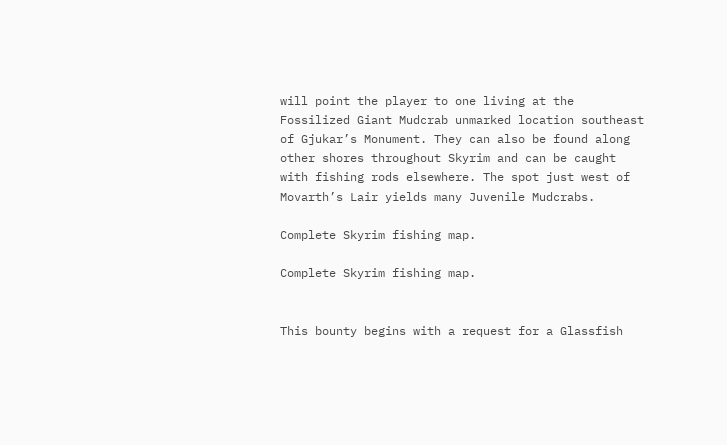will point the player to one living at the Fossilized Giant Mudcrab unmarked location southeast of Gjukar’s Monument. They can also be found along other shores throughout Skyrim and can be caught with fishing rods elsewhere. The spot just west of Movarth’s Lair yields many Juvenile Mudcrabs.

Complete Skyrim fishing map.

Complete Skyrim fishing map.


This bounty begins with a request for a Glassfish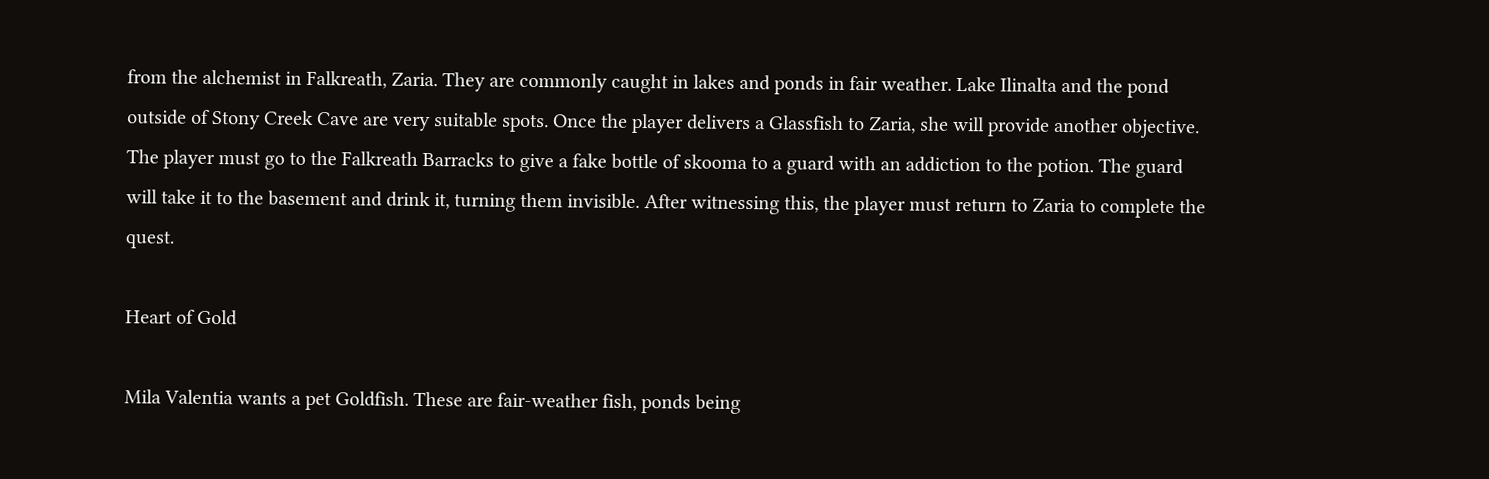from the alchemist in Falkreath, Zaria. They are commonly caught in lakes and ponds in fair weather. Lake Ilinalta and the pond outside of Stony Creek Cave are very suitable spots. Once the player delivers a Glassfish to Zaria, she will provide another objective. The player must go to the Falkreath Barracks to give a fake bottle of skooma to a guard with an addiction to the potion. The guard will take it to the basement and drink it, turning them invisible. After witnessing this, the player must return to Zaria to complete the quest.

Heart of Gold

Mila Valentia wants a pet Goldfish. These are fair-weather fish, ponds being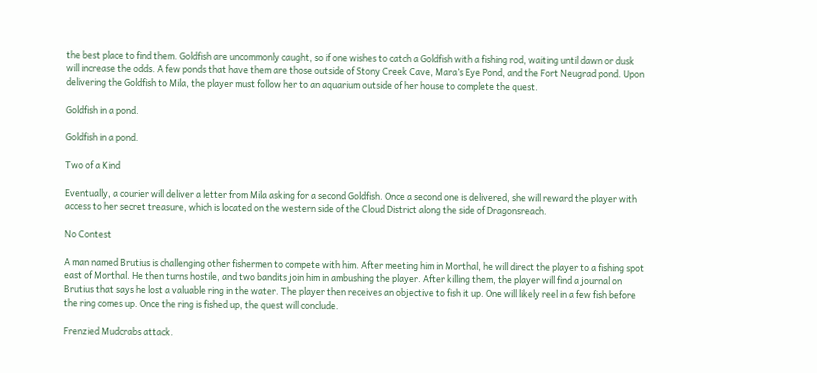the best place to find them. Goldfish are uncommonly caught, so if one wishes to catch a Goldfish with a fishing rod, waiting until dawn or dusk will increase the odds. A few ponds that have them are those outside of Stony Creek Cave, Mara’s Eye Pond, and the Fort Neugrad pond. Upon delivering the Goldfish to Mila, the player must follow her to an aquarium outside of her house to complete the quest.

Goldfish in a pond.

Goldfish in a pond.

Two of a Kind

Eventually, a courier will deliver a letter from Mila asking for a second Goldfish. Once a second one is delivered, she will reward the player with access to her secret treasure, which is located on the western side of the Cloud District along the side of Dragonsreach.

No Contest

A man named Brutius is challenging other fishermen to compete with him. After meeting him in Morthal, he will direct the player to a fishing spot east of Morthal. He then turns hostile, and two bandits join him in ambushing the player. After killing them, the player will find a journal on Brutius that says he lost a valuable ring in the water. The player then receives an objective to fish it up. One will likely reel in a few fish before the ring comes up. Once the ring is fished up, the quest will conclude.

Frenzied Mudcrabs attack.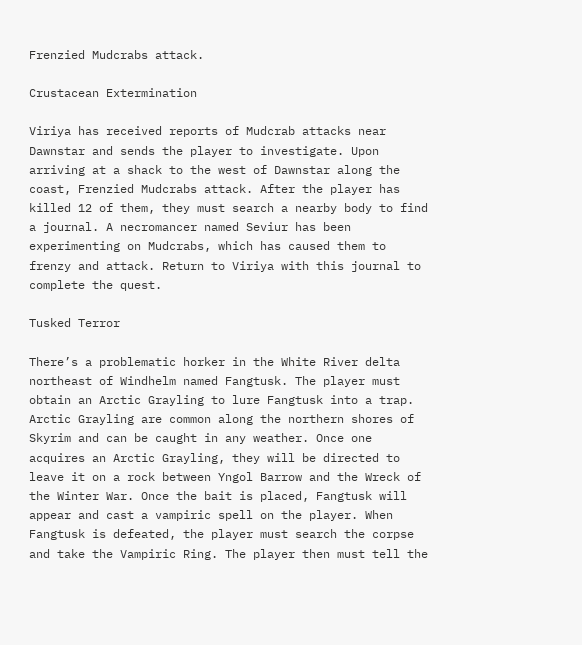Frenzied Mudcrabs attack.

Crustacean Extermination

Viriya has received reports of Mudcrab attacks near Dawnstar and sends the player to investigate. Upon arriving at a shack to the west of Dawnstar along the coast, Frenzied Mudcrabs attack. After the player has killed 12 of them, they must search a nearby body to find a journal. A necromancer named Seviur has been experimenting on Mudcrabs, which has caused them to frenzy and attack. Return to Viriya with this journal to complete the quest.

Tusked Terror

There’s a problematic horker in the White River delta northeast of Windhelm named Fangtusk. The player must obtain an Arctic Grayling to lure Fangtusk into a trap. Arctic Grayling are common along the northern shores of Skyrim and can be caught in any weather. Once one acquires an Arctic Grayling, they will be directed to leave it on a rock between Yngol Barrow and the Wreck of the Winter War. Once the bait is placed, Fangtusk will appear and cast a vampiric spell on the player. When Fangtusk is defeated, the player must search the corpse and take the Vampiric Ring. The player then must tell the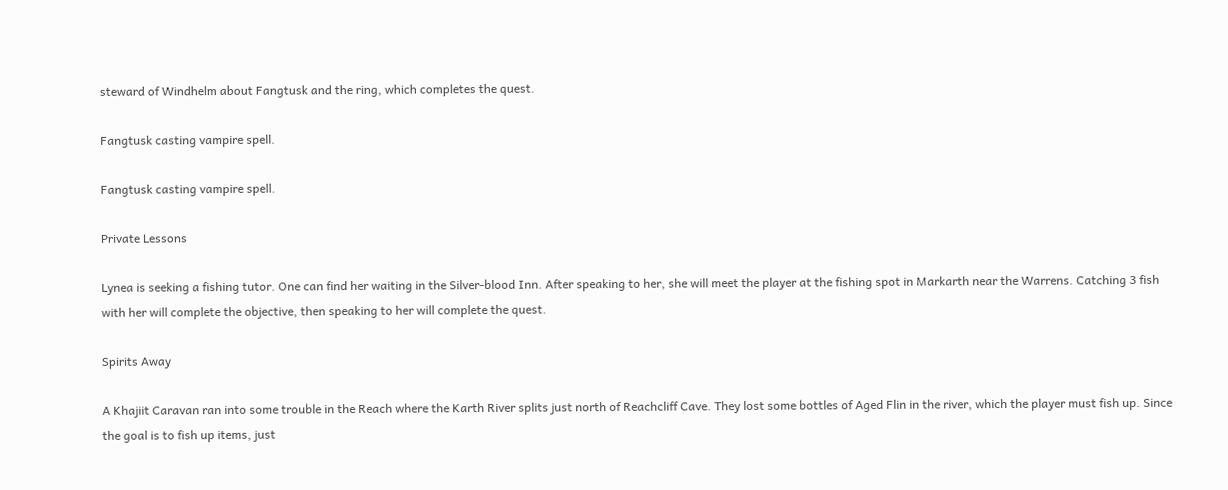steward of Windhelm about Fangtusk and the ring, which completes the quest.

Fangtusk casting vampire spell.

Fangtusk casting vampire spell.

Private Lessons

Lynea is seeking a fishing tutor. One can find her waiting in the Silver-blood Inn. After speaking to her, she will meet the player at the fishing spot in Markarth near the Warrens. Catching 3 fish with her will complete the objective, then speaking to her will complete the quest.

Spirits Away

A Khajiit Caravan ran into some trouble in the Reach where the Karth River splits just north of Reachcliff Cave. They lost some bottles of Aged Flin in the river, which the player must fish up. Since the goal is to fish up items, just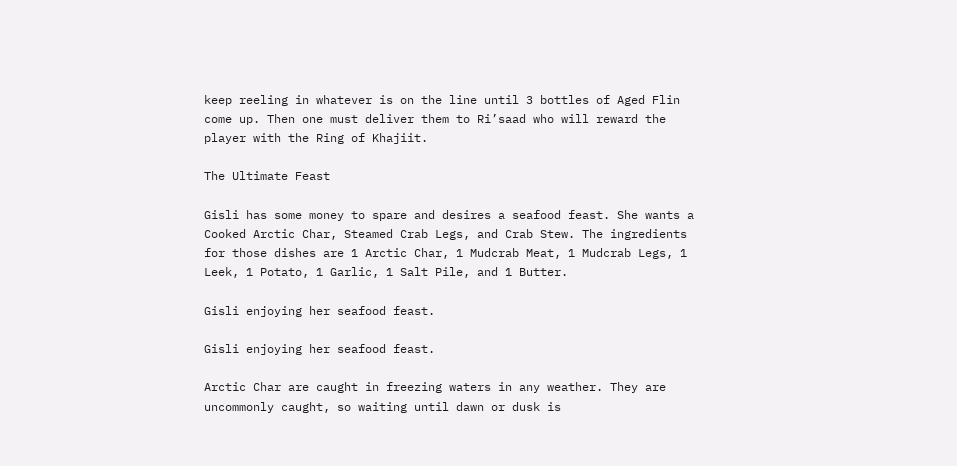keep reeling in whatever is on the line until 3 bottles of Aged Flin come up. Then one must deliver them to Ri’saad who will reward the player with the Ring of Khajiit.

The Ultimate Feast

Gisli has some money to spare and desires a seafood feast. She wants a Cooked Arctic Char, Steamed Crab Legs, and Crab Stew. The ingredients for those dishes are 1 Arctic Char, 1 Mudcrab Meat, 1 Mudcrab Legs, 1 Leek, 1 Potato, 1 Garlic, 1 Salt Pile, and 1 Butter.

Gisli enjoying her seafood feast.

Gisli enjoying her seafood feast.

Arctic Char are caught in freezing waters in any weather. They are uncommonly caught, so waiting until dawn or dusk is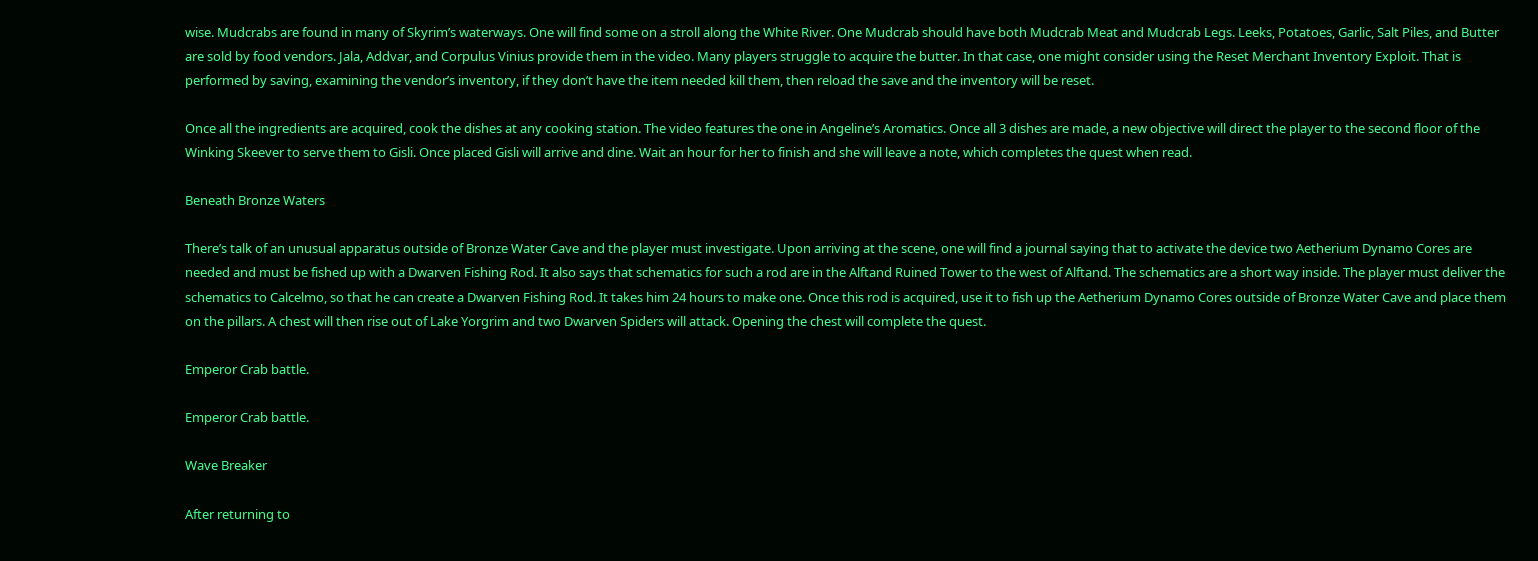wise. Mudcrabs are found in many of Skyrim’s waterways. One will find some on a stroll along the White River. One Mudcrab should have both Mudcrab Meat and Mudcrab Legs. Leeks, Potatoes, Garlic, Salt Piles, and Butter are sold by food vendors. Jala, Addvar, and Corpulus Vinius provide them in the video. Many players struggle to acquire the butter. In that case, one might consider using the Reset Merchant Inventory Exploit. That is performed by saving, examining the vendor’s inventory, if they don’t have the item needed kill them, then reload the save and the inventory will be reset.

Once all the ingredients are acquired, cook the dishes at any cooking station. The video features the one in Angeline’s Aromatics. Once all 3 dishes are made, a new objective will direct the player to the second floor of the Winking Skeever to serve them to Gisli. Once placed Gisli will arrive and dine. Wait an hour for her to finish and she will leave a note, which completes the quest when read.

Beneath Bronze Waters

There’s talk of an unusual apparatus outside of Bronze Water Cave and the player must investigate. Upon arriving at the scene, one will find a journal saying that to activate the device two Aetherium Dynamo Cores are needed and must be fished up with a Dwarven Fishing Rod. It also says that schematics for such a rod are in the Alftand Ruined Tower to the west of Alftand. The schematics are a short way inside. The player must deliver the schematics to Calcelmo, so that he can create a Dwarven Fishing Rod. It takes him 24 hours to make one. Once this rod is acquired, use it to fish up the Aetherium Dynamo Cores outside of Bronze Water Cave and place them on the pillars. A chest will then rise out of Lake Yorgrim and two Dwarven Spiders will attack. Opening the chest will complete the quest.

Emperor Crab battle.

Emperor Crab battle.

Wave Breaker

After returning to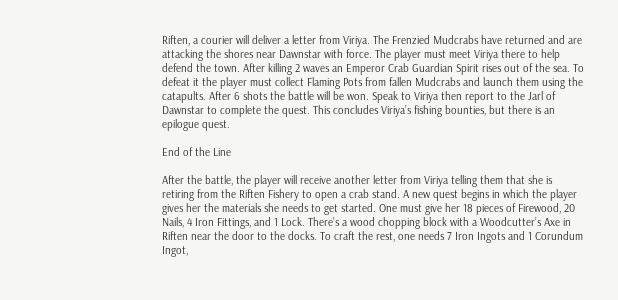Riften, a courier will deliver a letter from Viriya. The Frenzied Mudcrabs have returned and are attacking the shores near Dawnstar with force. The player must meet Viriya there to help defend the town. After killing 2 waves an Emperor Crab Guardian Spirit rises out of the sea. To defeat it the player must collect Flaming Pots from fallen Mudcrabs and launch them using the catapults. After 6 shots the battle will be won. Speak to Viriya then report to the Jarl of Dawnstar to complete the quest. This concludes Viriya’s fishing bounties, but there is an epilogue quest.

End of the Line

After the battle, the player will receive another letter from Viriya telling them that she is retiring from the Riften Fishery to open a crab stand. A new quest begins in which the player gives her the materials she needs to get started. One must give her 18 pieces of Firewood, 20 Nails, 4 Iron Fittings, and 1 Lock. There’s a wood chopping block with a Woodcutter’s Axe in Riften near the door to the docks. To craft the rest, one needs 7 Iron Ingots and 1 Corundum Ingot,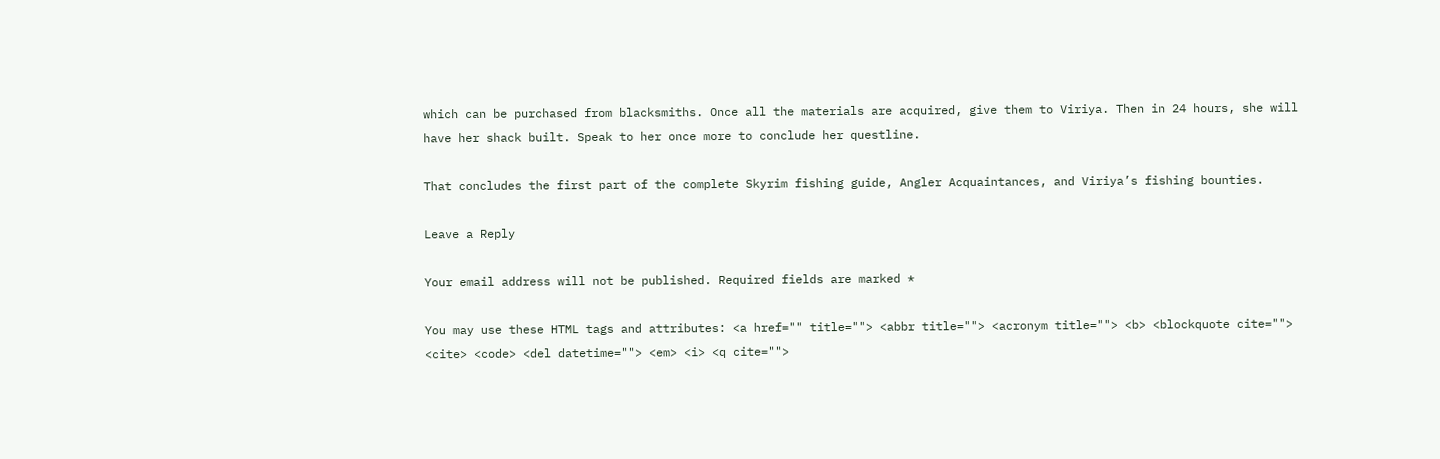which can be purchased from blacksmiths. Once all the materials are acquired, give them to Viriya. Then in 24 hours, she will have her shack built. Speak to her once more to conclude her questline.

That concludes the first part of the complete Skyrim fishing guide, Angler Acquaintances, and Viriya’s fishing bounties.

Leave a Reply

Your email address will not be published. Required fields are marked *

You may use these HTML tags and attributes: <a href="" title=""> <abbr title=""> <acronym title=""> <b> <blockquote cite=""> <cite> <code> <del datetime=""> <em> <i> <q cite="">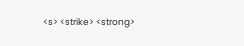<s> <strike> <strong>